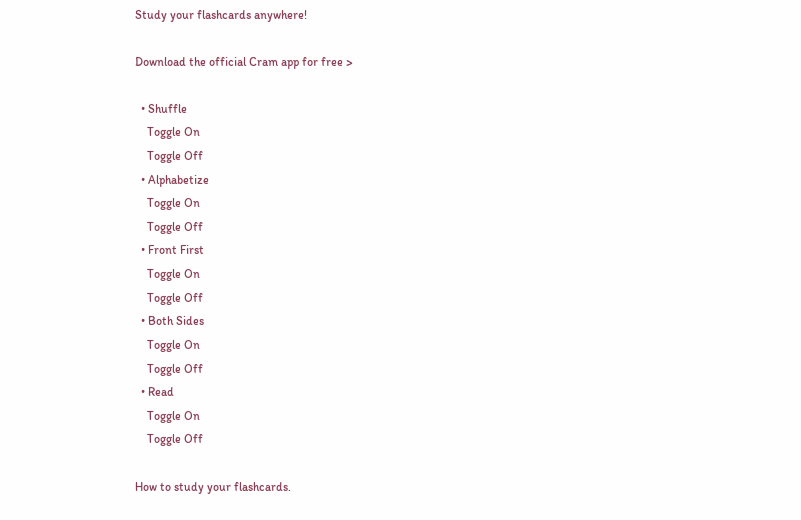Study your flashcards anywhere!

Download the official Cram app for free >

  • Shuffle
    Toggle On
    Toggle Off
  • Alphabetize
    Toggle On
    Toggle Off
  • Front First
    Toggle On
    Toggle Off
  • Both Sides
    Toggle On
    Toggle Off
  • Read
    Toggle On
    Toggle Off

How to study your flashcards.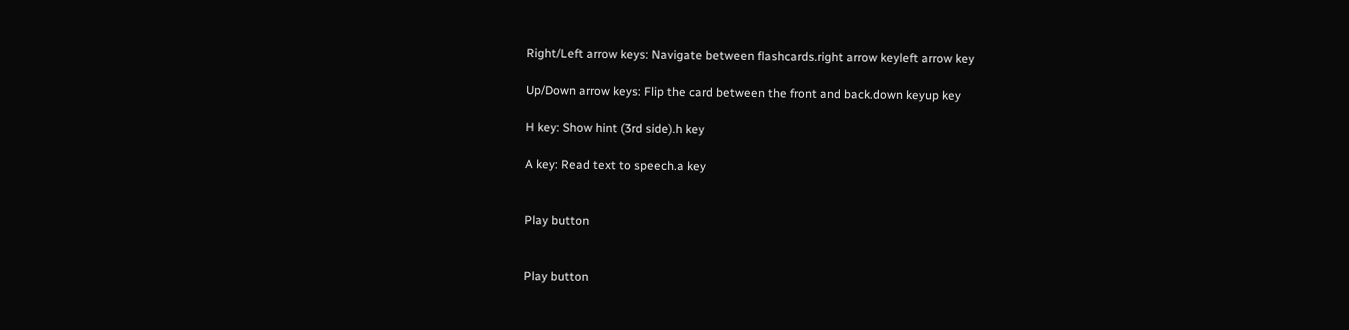Right/Left arrow keys: Navigate between flashcards.right arrow keyleft arrow key

Up/Down arrow keys: Flip the card between the front and back.down keyup key

H key: Show hint (3rd side).h key

A key: Read text to speech.a key


Play button


Play button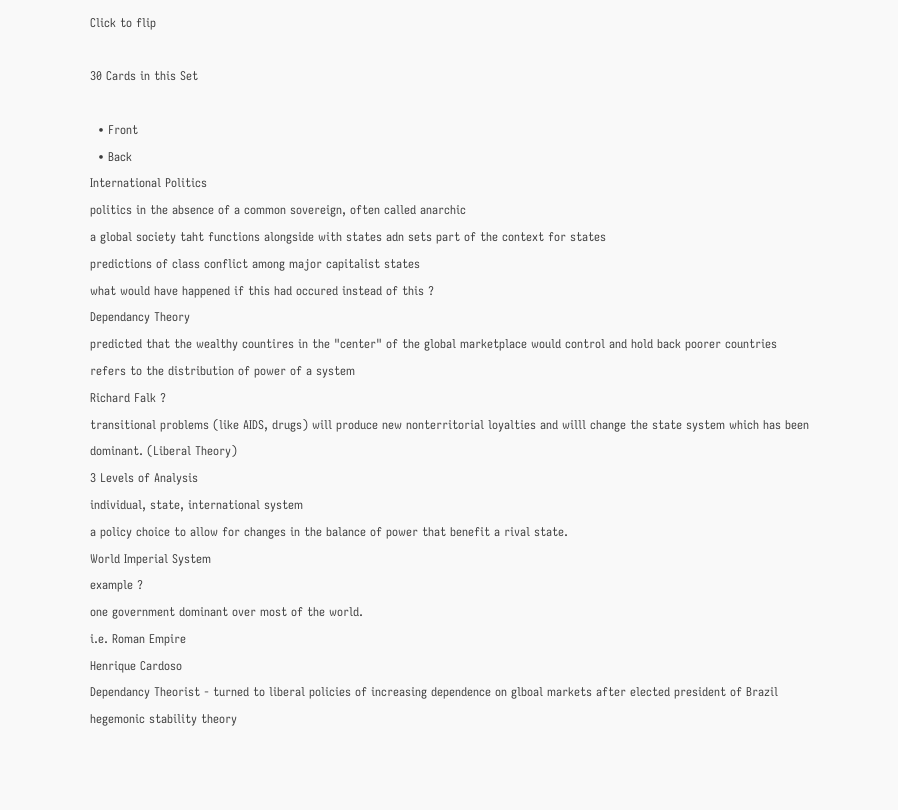Click to flip

30 Cards in this Set

  • Front
  • Back
International Politics
politics in the absence of a common sovereign, often called anarchic
a global society taht functions alongside with states adn sets part of the context for states
predictions of class conflict among major capitalist states
what would have happened if this had occured instead of this ?
Dependancy Theory
predicted that the wealthy countires in the "center" of the global marketplace would control and hold back poorer countries
refers to the distribution of power of a system
Richard Falk ?
transitional problems (like AIDS, drugs) will produce new nonterritorial loyalties and willl change the state system which has been dominant. (Liberal Theory)
3 Levels of Analysis
individual, state, international system
a policy choice to allow for changes in the balance of power that benefit a rival state.
World Imperial System
example ?
one government dominant over most of the world.
i.e. Roman Empire
Henrique Cardoso
Dependancy Theorist - turned to liberal policies of increasing dependence on glboal markets after elected president of Brazil
hegemonic stability theory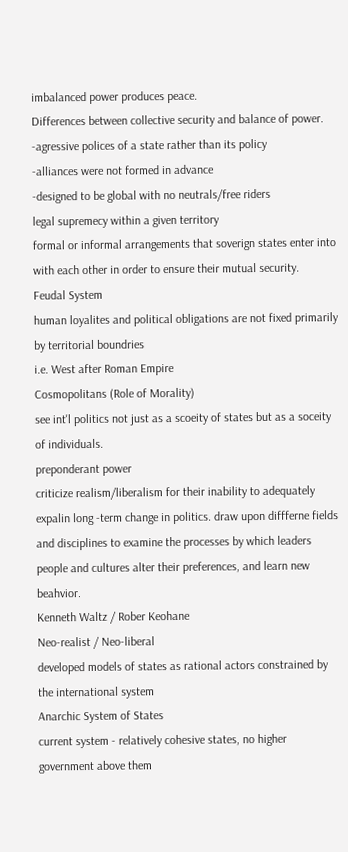imbalanced power produces peace.
Differences between collective security and balance of power.
-agressive polices of a state rather than its policy
-alliances were not formed in advance
-designed to be global with no neutrals/free riders
legal supremecy within a given territory
formal or informal arrangements that soverign states enter into with each other in order to ensure their mutual security.
Feudal System
human loyalites and political obligations are not fixed primarily by territorial boundries
i.e. West after Roman Empire
Cosmopolitans (Role of Morality)
see int'l politics not just as a scoeity of states but as a soceity of individuals.
preponderant power
criticize realism/liberalism for their inability to adequately expalin long -term change in politics. draw upon diffferne fields and disciplines to examine the processes by which leaders people and cultures alter their preferences, and learn new beahvior.
Kenneth Waltz / Rober Keohane
Neo-realist / Neo-liberal
developed models of states as rational actors constrained by the international system
Anarchic System of States
current system - relatively cohesive states, no higher government above them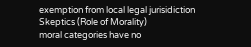exemption from local legal jurisidiction
Skeptics (Role of Morality)
moral categories have no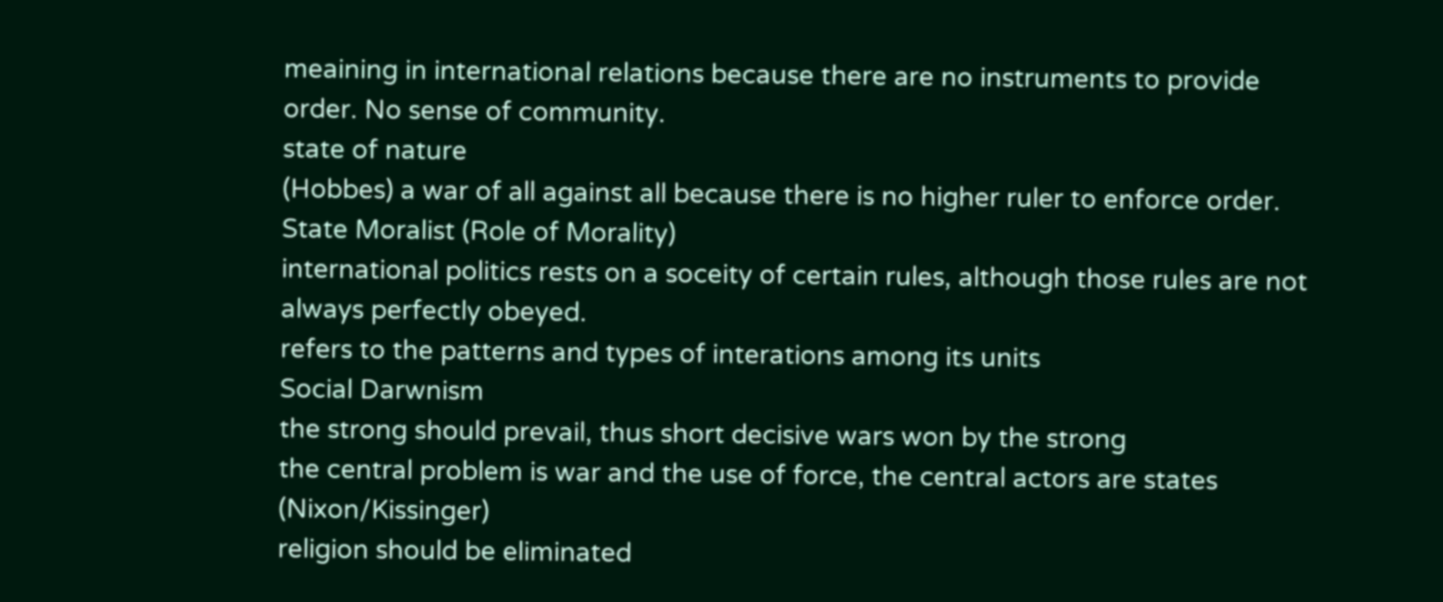meaining in international relations because there are no instruments to provide order. No sense of community.
state of nature
(Hobbes) a war of all against all because there is no higher ruler to enforce order.
State Moralist (Role of Morality)
international politics rests on a soceity of certain rules, although those rules are not always perfectly obeyed.
refers to the patterns and types of interations among its units
Social Darwnism
the strong should prevail, thus short decisive wars won by the strong
the central problem is war and the use of force, the central actors are states (Nixon/Kissinger)
religion should be eliminated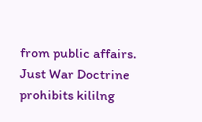from public affairs.
Just War Doctrine
prohibits kililng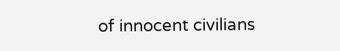of innocent civilians